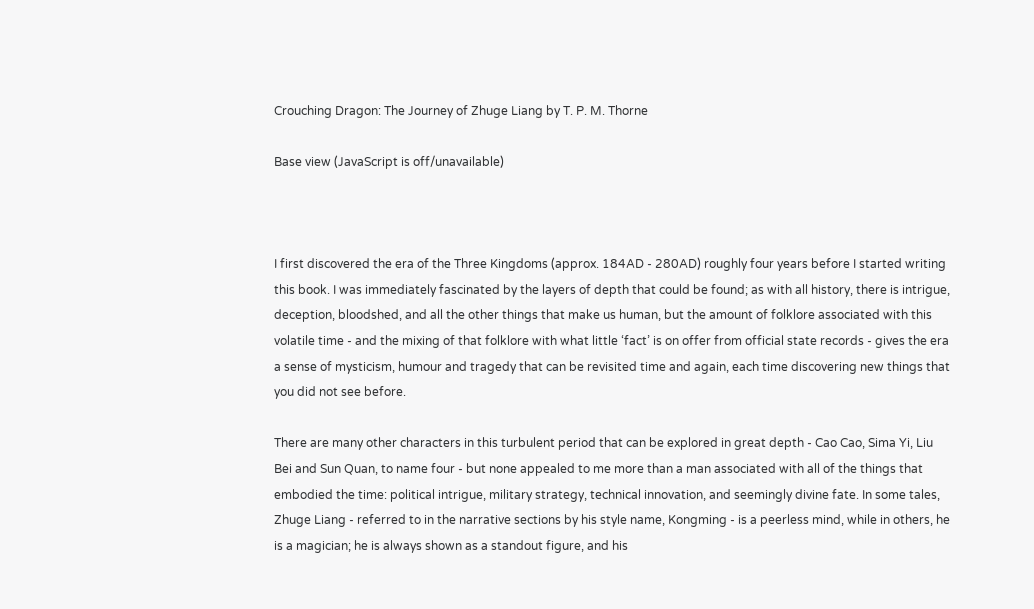Crouching Dragon: The Journey of Zhuge Liang by T. P. M. Thorne

Base view (JavaScript is off/unavailable)



I first discovered the era of the Three Kingdoms (approx. 184AD - 280AD) roughly four years before I started writing this book. I was immediately fascinated by the layers of depth that could be found; as with all history, there is intrigue, deception, bloodshed, and all the other things that make us human, but the amount of folklore associated with this volatile time - and the mixing of that folklore with what little ‘fact’ is on offer from official state records - gives the era a sense of mysticism, humour and tragedy that can be revisited time and again, each time discovering new things that you did not see before.

There are many other characters in this turbulent period that can be explored in great depth - Cao Cao, Sima Yi, Liu Bei and Sun Quan, to name four - but none appealed to me more than a man associated with all of the things that embodied the time: political intrigue, military strategy, technical innovation, and seemingly divine fate. In some tales, Zhuge Liang - referred to in the narrative sections by his style name, Kongming - is a peerless mind, while in others, he is a magician; he is always shown as a standout figure, and his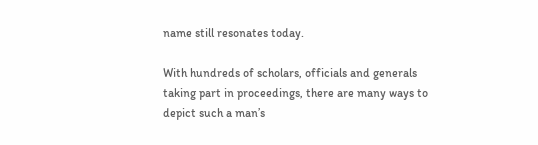name still resonates today.

With hundreds of scholars, officials and generals taking part in proceedings, there are many ways to depict such a man’s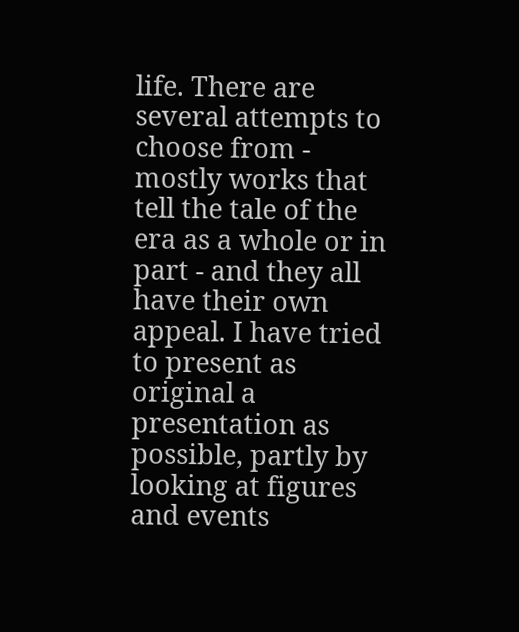life. There are several attempts to choose from - mostly works that tell the tale of the era as a whole or in part - and they all have their own appeal. I have tried to present as original a presentation as possible, partly by looking at figures and events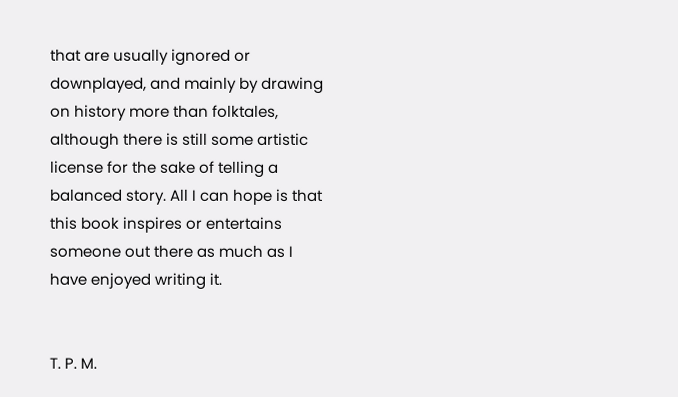that are usually ignored or downplayed, and mainly by drawing on history more than folktales, although there is still some artistic license for the sake of telling a balanced story. All I can hope is that this book inspires or entertains someone out there as much as I have enjoyed writing it.


T. P. M.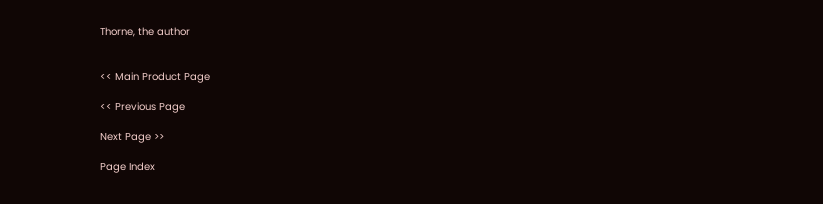Thorne, the author


<< Main Product Page

<< Previous Page

Next Page >>

Page Index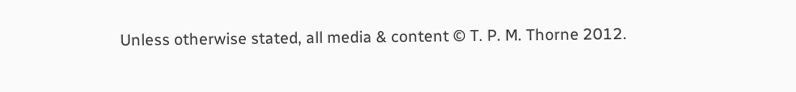Unless otherwise stated, all media & content © T. P. M. Thorne 2012.